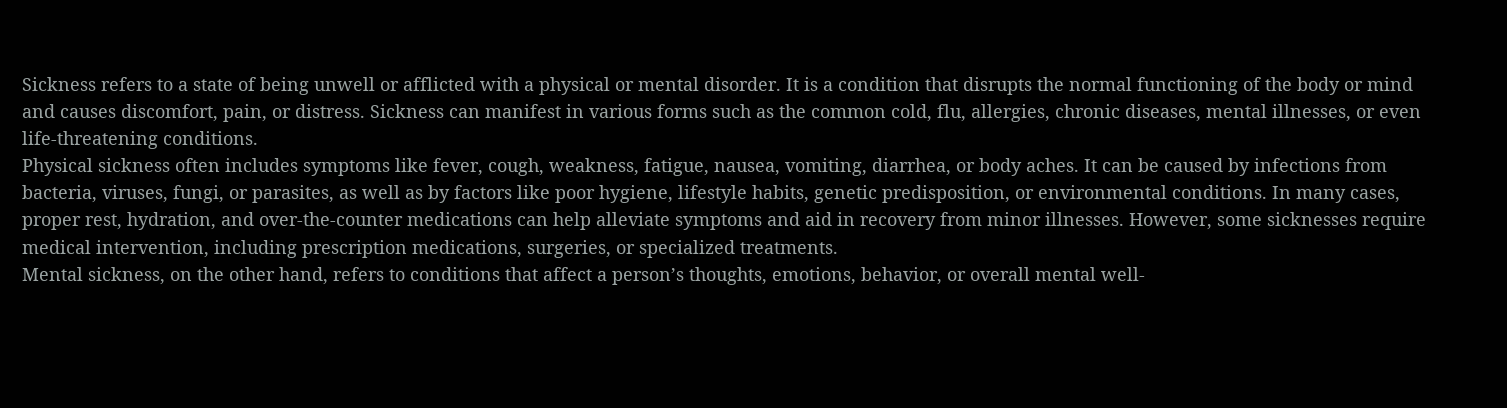Sickness refers to a state of being unwell or afflicted with a physical or mental disorder. It is a condition that disrupts the normal functioning of the body or mind and causes discomfort, pain, or distress. Sickness can manifest in various forms such as the common cold, flu, allergies, chronic diseases, mental illnesses, or even life-threatening conditions.
Physical sickness often includes symptoms like fever, cough, weakness, fatigue, nausea, vomiting, diarrhea, or body aches. It can be caused by infections from bacteria, viruses, fungi, or parasites, as well as by factors like poor hygiene, lifestyle habits, genetic predisposition, or environmental conditions. In many cases, proper rest, hydration, and over-the-counter medications can help alleviate symptoms and aid in recovery from minor illnesses. However, some sicknesses require medical intervention, including prescription medications, surgeries, or specialized treatments.
Mental sickness, on the other hand, refers to conditions that affect a person’s thoughts, emotions, behavior, or overall mental well-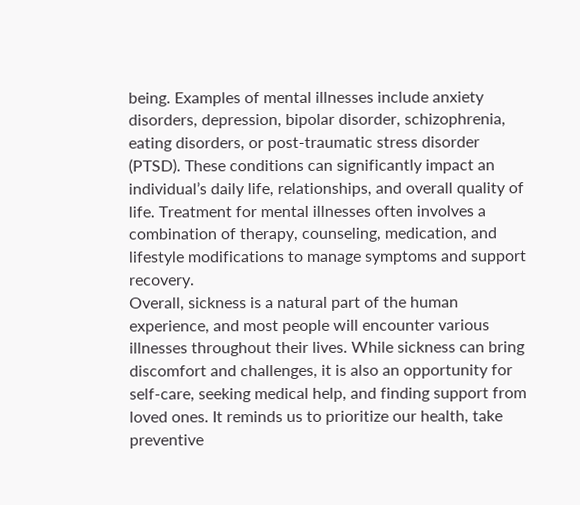being. Examples of mental illnesses include anxiety disorders, depression, bipolar disorder, schizophrenia, eating disorders, or post-traumatic stress disorder (PTSD). These conditions can significantly impact an individual’s daily life, relationships, and overall quality of life. Treatment for mental illnesses often involves a combination of therapy, counseling, medication, and lifestyle modifications to manage symptoms and support recovery.
Overall, sickness is a natural part of the human experience, and most people will encounter various illnesses throughout their lives. While sickness can bring discomfort and challenges, it is also an opportunity for self-care, seeking medical help, and finding support from loved ones. It reminds us to prioritize our health, take preventive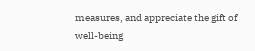measures, and appreciate the gift of well-being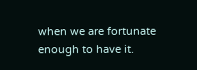when we are fortunate enough to have it.